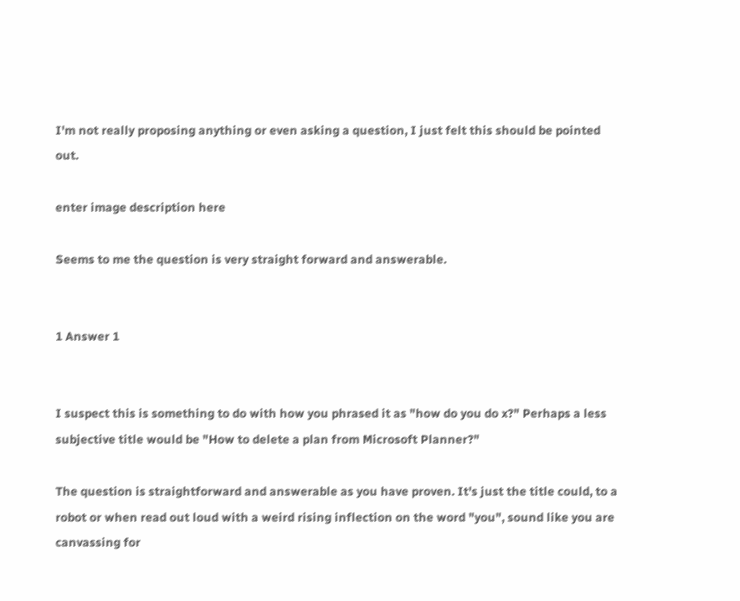I'm not really proposing anything or even asking a question, I just felt this should be pointed out.

enter image description here

Seems to me the question is very straight forward and answerable.


1 Answer 1


I suspect this is something to do with how you phrased it as "how do you do x?" Perhaps a less subjective title would be "How to delete a plan from Microsoft Planner?"

The question is straightforward and answerable as you have proven. It's just the title could, to a robot or when read out loud with a weird rising inflection on the word "you", sound like you are canvassing for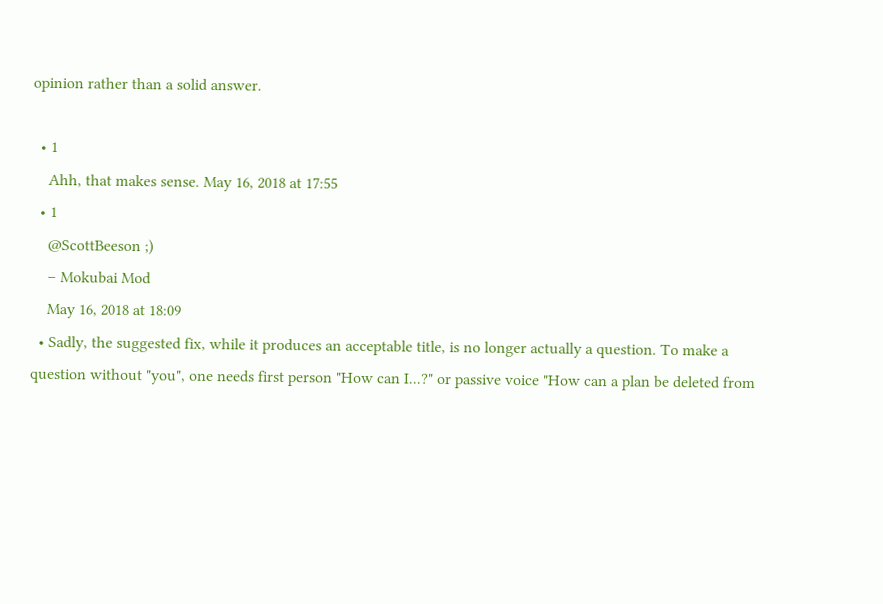opinion rather than a solid answer.

  • 1
    Ahh, that makes sense. May 16, 2018 at 17:55
  • 1
    @ScottBeeson ;)
    – Mokubai Mod
    May 16, 2018 at 18:09
  • Sadly, the suggested fix, while it produces an acceptable title, is no longer actually a question. To make a question without "you", one needs first person "How can I...?" or passive voice "How can a plan be deleted from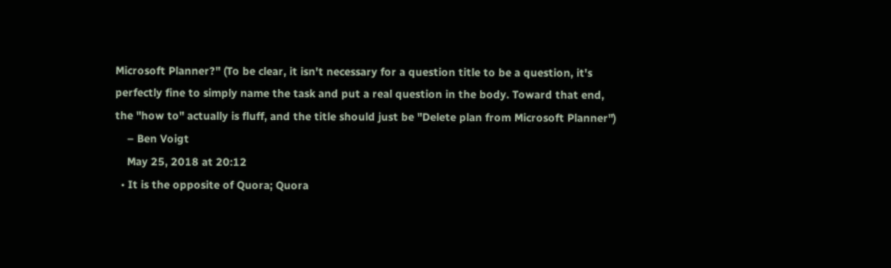Microsoft Planner?" (To be clear, it isn't necessary for a question title to be a question, it's perfectly fine to simply name the task and put a real question in the body. Toward that end, the "how to" actually is fluff, and the title should just be "Delete plan from Microsoft Planner")
    – Ben Voigt
    May 25, 2018 at 20:12
  • It is the opposite of Quora; Quora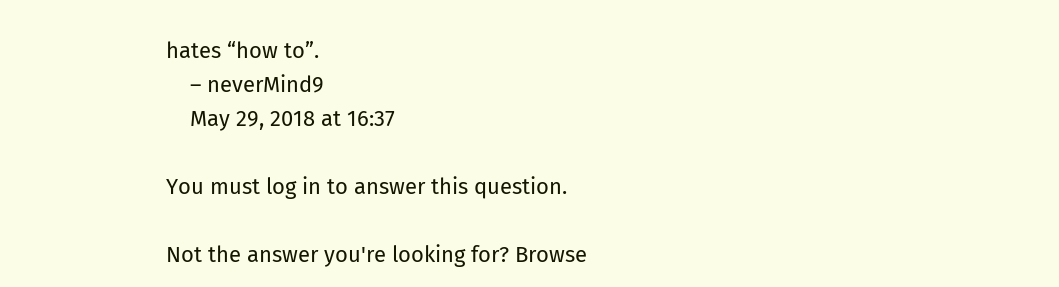hates “how to”.
    – neverMind9
    May 29, 2018 at 16:37

You must log in to answer this question.

Not the answer you're looking for? Browse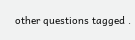other questions tagged .